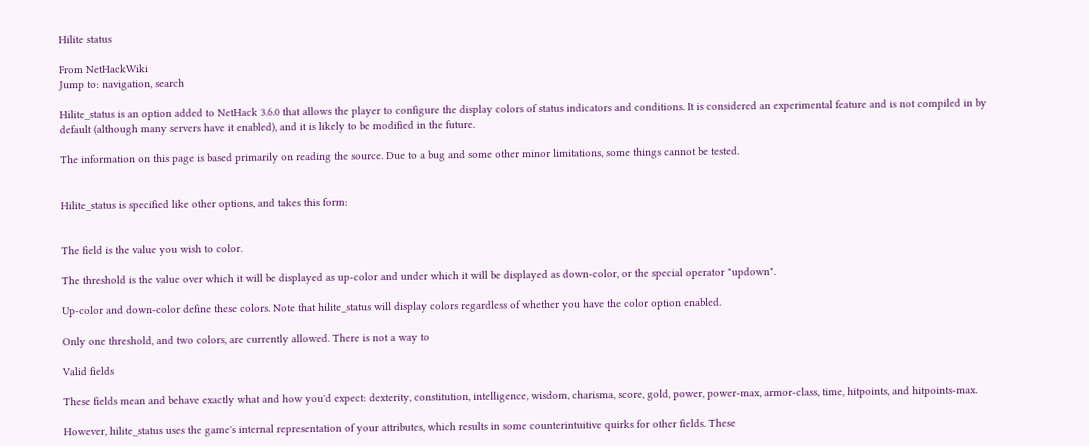Hilite status

From NetHackWiki
Jump to: navigation, search

Hilite_status is an option added to NetHack 3.6.0 that allows the player to configure the display colors of status indicators and conditions. It is considered an experimental feature and is not compiled in by default (although many servers have it enabled), and it is likely to be modified in the future.

The information on this page is based primarily on reading the source. Due to a bug and some other minor limitations, some things cannot be tested.


Hilite_status is specified like other options, and takes this form:


The field is the value you wish to color.

The threshold is the value over which it will be displayed as up-color and under which it will be displayed as down-color, or the special operator "updown".

Up-color and down-color define these colors. Note that hilite_status will display colors regardless of whether you have the color option enabled.

Only one threshold, and two colors, are currently allowed. There is not a way to

Valid fields

These fields mean and behave exactly what and how you'd expect: dexterity, constitution, intelligence, wisdom, charisma, score, gold, power, power-max, armor-class, time, hitpoints, and hitpoints-max.

However, hilite_status uses the game's internal representation of your attributes, which results in some counterintuitive quirks for other fields. These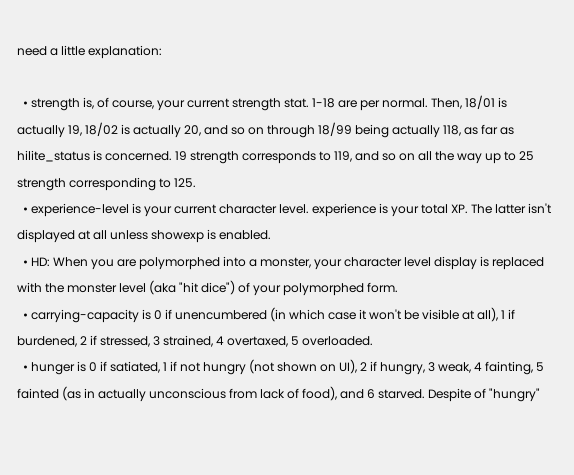need a little explanation:

  • strength is, of course, your current strength stat. 1-18 are per normal. Then, 18/01 is actually 19, 18/02 is actually 20, and so on through 18/99 being actually 118, as far as hilite_status is concerned. 19 strength corresponds to 119, and so on all the way up to 25 strength corresponding to 125.
  • experience-level is your current character level. experience is your total XP. The latter isn't displayed at all unless showexp is enabled.
  • HD: When you are polymorphed into a monster, your character level display is replaced with the monster level (aka "hit dice") of your polymorphed form.
  • carrying-capacity is 0 if unencumbered (in which case it won't be visible at all), 1 if burdened, 2 if stressed, 3 strained, 4 overtaxed, 5 overloaded.
  • hunger is 0 if satiated, 1 if not hungry (not shown on UI), 2 if hungry, 3 weak, 4 fainting, 5 fainted (as in actually unconscious from lack of food), and 6 starved. Despite of "hungry"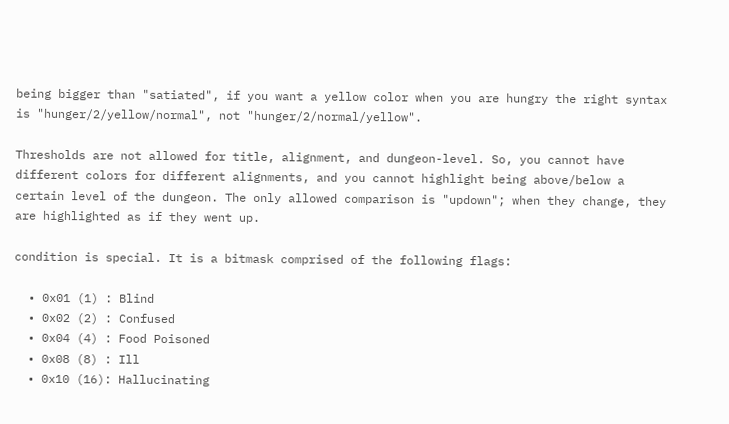being bigger than "satiated", if you want a yellow color when you are hungry the right syntax is "hunger/2/yellow/normal", not "hunger/2/normal/yellow".

Thresholds are not allowed for title, alignment, and dungeon-level. So, you cannot have different colors for different alignments, and you cannot highlight being above/below a certain level of the dungeon. The only allowed comparison is "updown"; when they change, they are highlighted as if they went up.

condition is special. It is a bitmask comprised of the following flags:

  • 0x01 (1) : Blind
  • 0x02 (2) : Confused
  • 0x04 (4) : Food Poisoned
  • 0x08 (8) : Ill
  • 0x10 (16): Hallucinating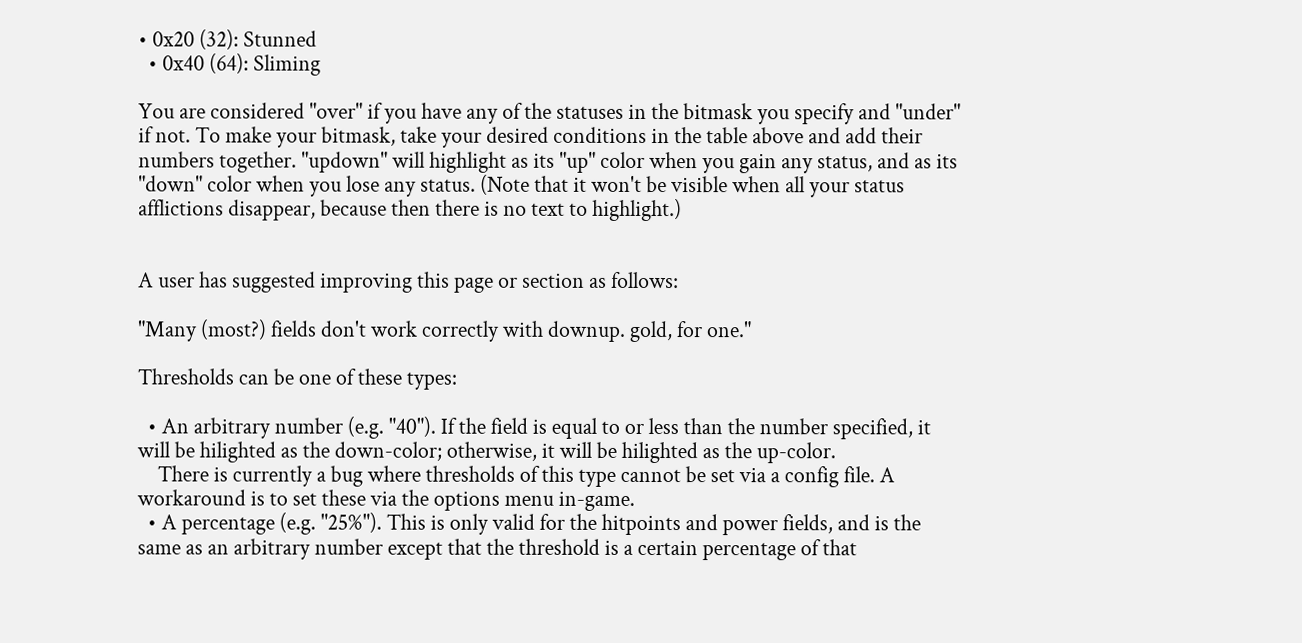• 0x20 (32): Stunned
  • 0x40 (64): Sliming

You are considered "over" if you have any of the statuses in the bitmask you specify and "under" if not. To make your bitmask, take your desired conditions in the table above and add their numbers together. "updown" will highlight as its "up" color when you gain any status, and as its "down" color when you lose any status. (Note that it won't be visible when all your status afflictions disappear, because then there is no text to highlight.)


A user has suggested improving this page or section as follows:

"Many (most?) fields don't work correctly with downup. gold, for one."

Thresholds can be one of these types:

  • An arbitrary number (e.g. "40"). If the field is equal to or less than the number specified, it will be hilighted as the down-color; otherwise, it will be hilighted as the up-color.
    There is currently a bug where thresholds of this type cannot be set via a config file. A workaround is to set these via the options menu in-game.
  • A percentage (e.g. "25%"). This is only valid for the hitpoints and power fields, and is the same as an arbitrary number except that the threshold is a certain percentage of that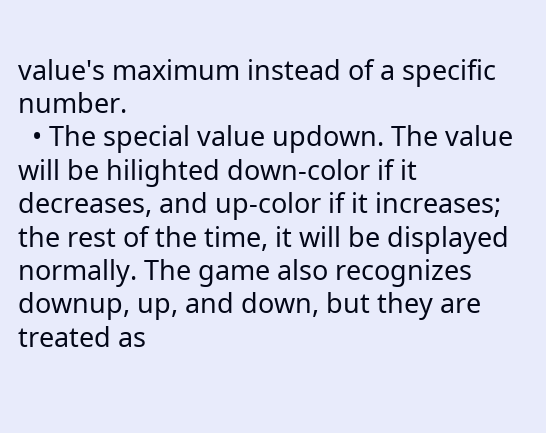value's maximum instead of a specific number.
  • The special value updown. The value will be hilighted down-color if it decreases, and up-color if it increases; the rest of the time, it will be displayed normally. The game also recognizes downup, up, and down, but they are treated as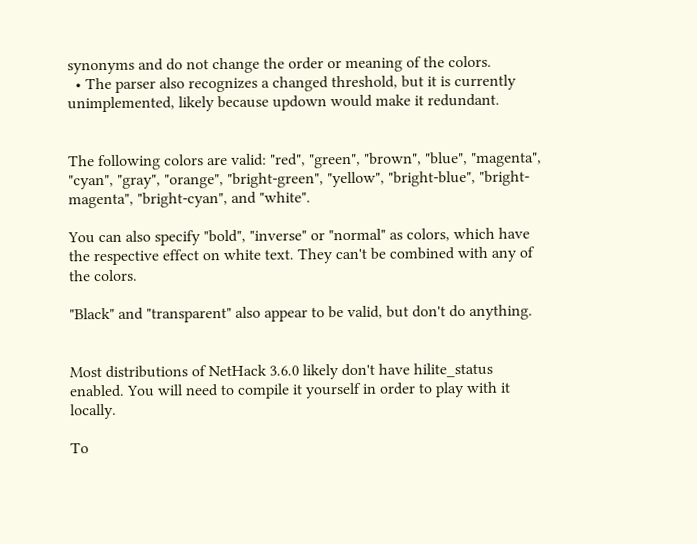synonyms and do not change the order or meaning of the colors.
  • The parser also recognizes a changed threshold, but it is currently unimplemented, likely because updown would make it redundant.


The following colors are valid: "red", "green", "brown", "blue", "magenta", "cyan", "gray", "orange", "bright-green", "yellow", "bright-blue", "bright-magenta", "bright-cyan", and "white".

You can also specify "bold", "inverse" or "normal" as colors, which have the respective effect on white text. They can't be combined with any of the colors.

"Black" and "transparent" also appear to be valid, but don't do anything.


Most distributions of NetHack 3.6.0 likely don't have hilite_status enabled. You will need to compile it yourself in order to play with it locally.

To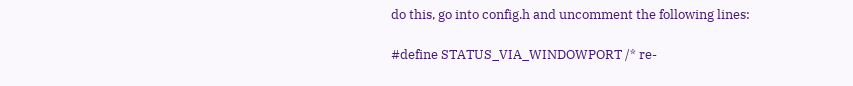do this, go into config.h and uncomment the following lines:

#define STATUS_VIA_WINDOWPORT /* re-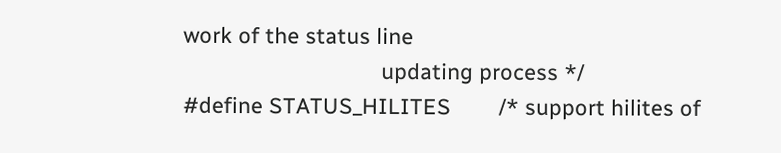work of the status line
                                 updating process */
#define STATUS_HILITES        /* support hilites of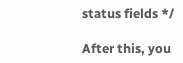status fields */

After this, you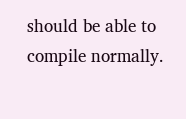should be able to compile normally.